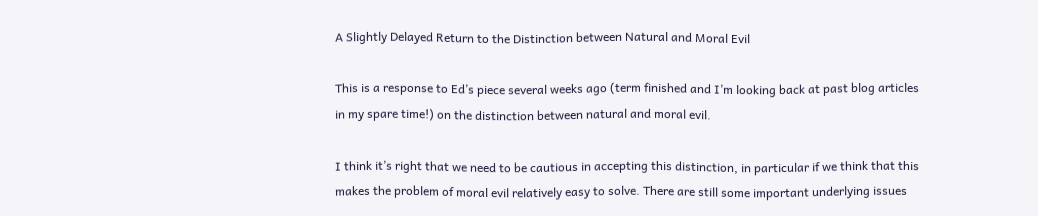A Slightly Delayed Return to the Distinction between Natural and Moral Evil

This is a response to Ed’s piece several weeks ago (term finished and I’m looking back at past blog articles in my spare time!) on the distinction between natural and moral evil.

I think it’s right that we need to be cautious in accepting this distinction, in particular if we think that this makes the problem of moral evil relatively easy to solve. There are still some important underlying issues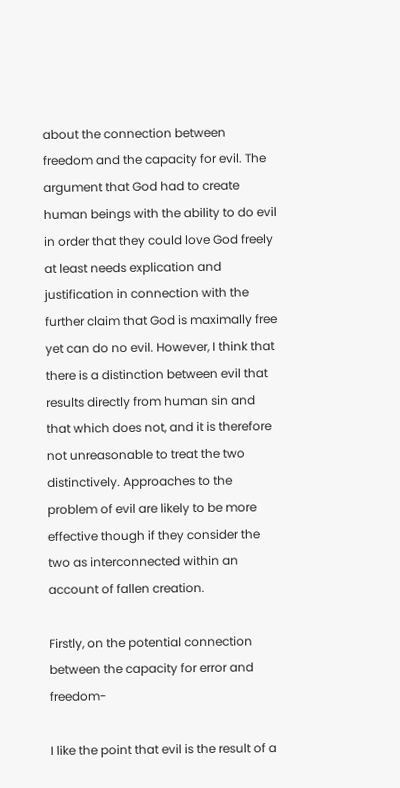about the connection between freedom and the capacity for evil. The argument that God had to create human beings with the ability to do evil in order that they could love God freely at least needs explication and justification in connection with the further claim that God is maximally free yet can do no evil. However, I think that there is a distinction between evil that results directly from human sin and that which does not, and it is therefore not unreasonable to treat the two distinctively. Approaches to the problem of evil are likely to be more effective though if they consider the two as interconnected within an account of fallen creation.

Firstly, on the potential connection between the capacity for error and freedom-

I like the point that evil is the result of a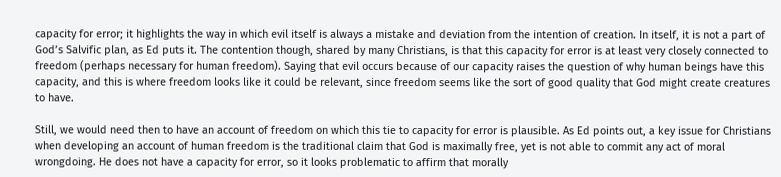capacity for error; it highlights the way in which evil itself is always a mistake and deviation from the intention of creation. In itself, it is not a part of God’s Salvific plan, as Ed puts it. The contention though, shared by many Christians, is that this capacity for error is at least very closely connected to freedom (perhaps necessary for human freedom). Saying that evil occurs because of our capacity raises the question of why human beings have this capacity, and this is where freedom looks like it could be relevant, since freedom seems like the sort of good quality that God might create creatures to have.

Still, we would need then to have an account of freedom on which this tie to capacity for error is plausible. As Ed points out, a key issue for Christians when developing an account of human freedom is the traditional claim that God is maximally free, yet is not able to commit any act of moral wrongdoing. He does not have a capacity for error, so it looks problematic to affirm that morally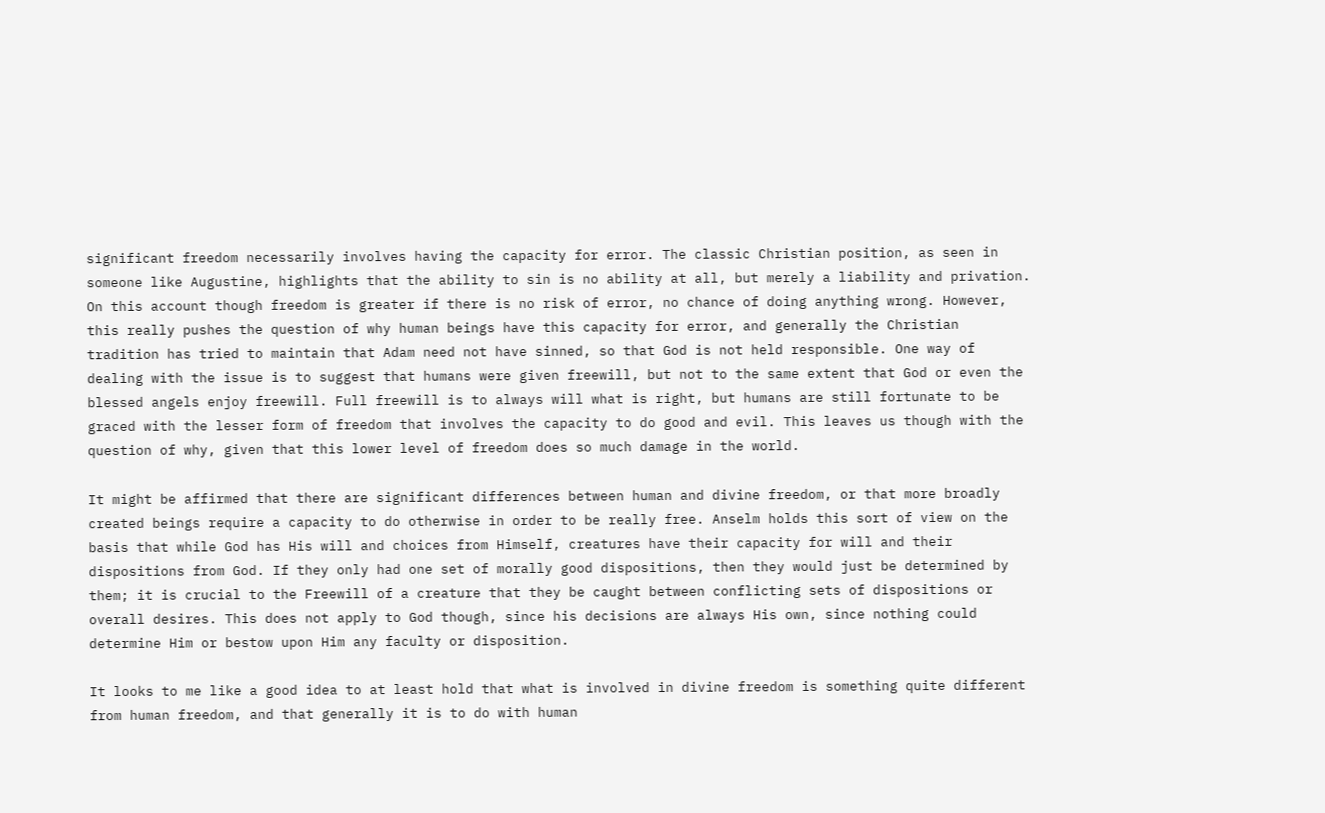significant freedom necessarily involves having the capacity for error. The classic Christian position, as seen in someone like Augustine, highlights that the ability to sin is no ability at all, but merely a liability and privation. On this account though freedom is greater if there is no risk of error, no chance of doing anything wrong. However, this really pushes the question of why human beings have this capacity for error, and generally the Christian tradition has tried to maintain that Adam need not have sinned, so that God is not held responsible. One way of dealing with the issue is to suggest that humans were given freewill, but not to the same extent that God or even the blessed angels enjoy freewill. Full freewill is to always will what is right, but humans are still fortunate to be graced with the lesser form of freedom that involves the capacity to do good and evil. This leaves us though with the question of why, given that this lower level of freedom does so much damage in the world.

It might be affirmed that there are significant differences between human and divine freedom, or that more broadly created beings require a capacity to do otherwise in order to be really free. Anselm holds this sort of view on the basis that while God has His will and choices from Himself, creatures have their capacity for will and their dispositions from God. If they only had one set of morally good dispositions, then they would just be determined by them; it is crucial to the Freewill of a creature that they be caught between conflicting sets of dispositions or overall desires. This does not apply to God though, since his decisions are always His own, since nothing could determine Him or bestow upon Him any faculty or disposition.

It looks to me like a good idea to at least hold that what is involved in divine freedom is something quite different from human freedom, and that generally it is to do with human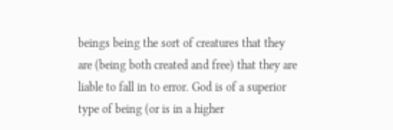beings being the sort of creatures that they are (being both created and free) that they are liable to fall in to error. God is of a superior type of being (or is in a higher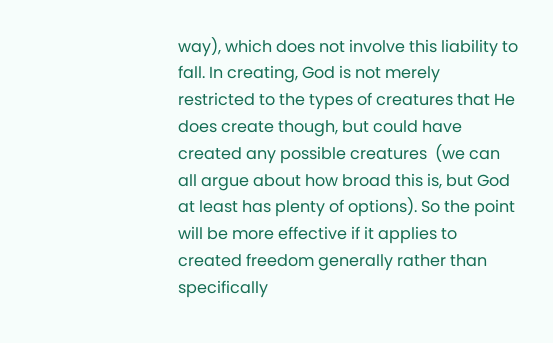way), which does not involve this liability to fall. In creating, God is not merely restricted to the types of creatures that He does create though, but could have created any possible creatures  (we can all argue about how broad this is, but God at least has plenty of options). So the point will be more effective if it applies to created freedom generally rather than specifically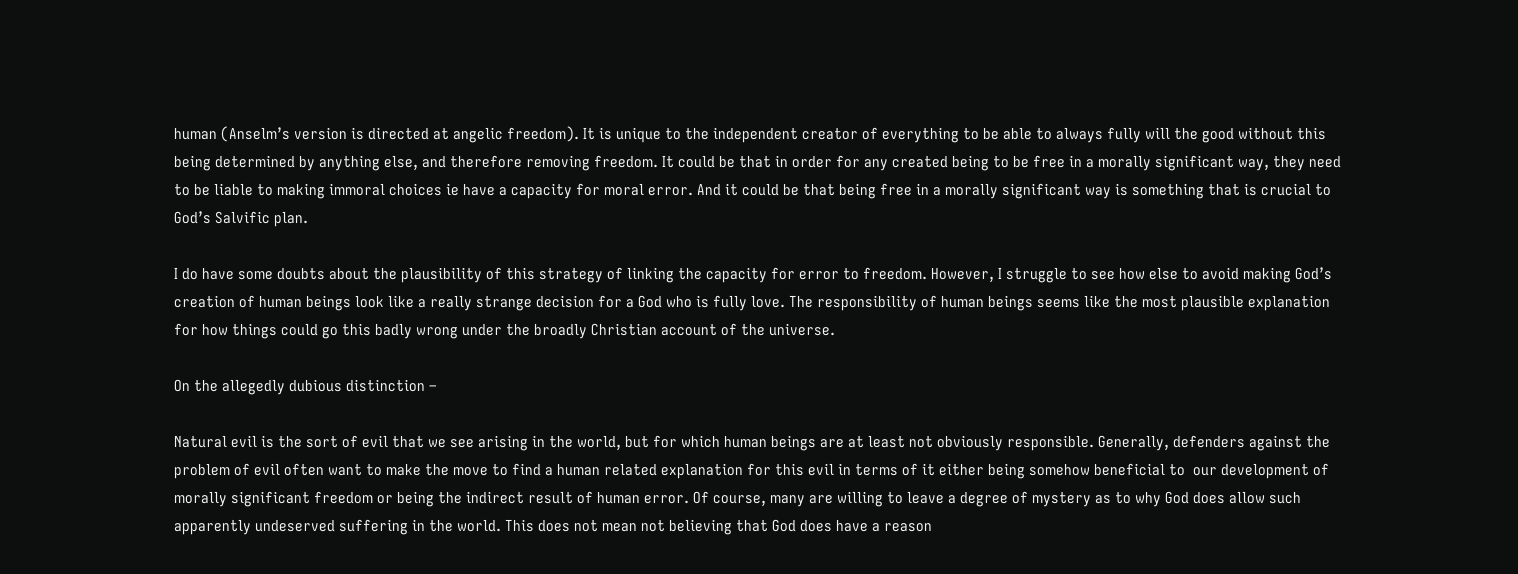human (Anselm’s version is directed at angelic freedom). It is unique to the independent creator of everything to be able to always fully will the good without this being determined by anything else, and therefore removing freedom. It could be that in order for any created being to be free in a morally significant way, they need to be liable to making immoral choices ie have a capacity for moral error. And it could be that being free in a morally significant way is something that is crucial to God’s Salvific plan.

I do have some doubts about the plausibility of this strategy of linking the capacity for error to freedom. However, I struggle to see how else to avoid making God’s creation of human beings look like a really strange decision for a God who is fully love. The responsibility of human beings seems like the most plausible explanation for how things could go this badly wrong under the broadly Christian account of the universe.

On the allegedly dubious distinction –

Natural evil is the sort of evil that we see arising in the world, but for which human beings are at least not obviously responsible. Generally, defenders against the problem of evil often want to make the move to find a human related explanation for this evil in terms of it either being somehow beneficial to  our development of morally significant freedom or being the indirect result of human error. Of course, many are willing to leave a degree of mystery as to why God does allow such apparently undeserved suffering in the world. This does not mean not believing that God does have a reason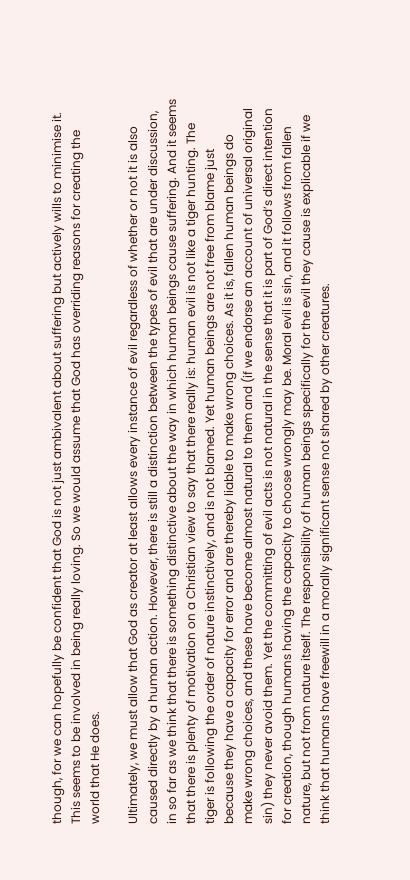though, for we can hopefully be confident that God is not just ambivalent about suffering but actively wills to minimise it.  This seems to be involved in being really loving. So we would assume that God has overriding reasons for creating the world that He does.

Ultimately, we must allow that God as creator at least allows every instance of evil regardless of whether or not it is also caused directly by a human action. However, there is still a distinction between the types of evil that are under discussion, in so far as we think that there is something distinctive about the way in which human beings cause suffering. And it seems that there is plenty of motivation on a Christian view to say that there really is: human evil is not like a tiger hunting. The tiger is following the order of nature instinctively, and is not blamed. Yet human beings are not free from blame just because they have a capacity for error and are thereby liable to make wrong choices. As it is, fallen human beings do make wrong choices, and these have become almost natural to them and (if we endorse an account of universal original sin) they never avoid them. Yet the committing of evil acts is not natural in the sense that it is part of God’s direct intention for creation, though humans having the capacity to choose wrongly may be. Moral evil is sin, and it follows from fallen nature, but not from nature itself. The responsibility of human beings specifically for the evil they cause is explicable if we think that humans have freewill in a morally significant sense not shared by other creatures.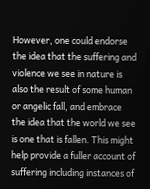However, one could endorse the idea that the suffering and violence we see in nature is also the result of some human or angelic fall, and embrace the idea that the world we see is one that is fallen. This might help provide a fuller account of suffering including instances of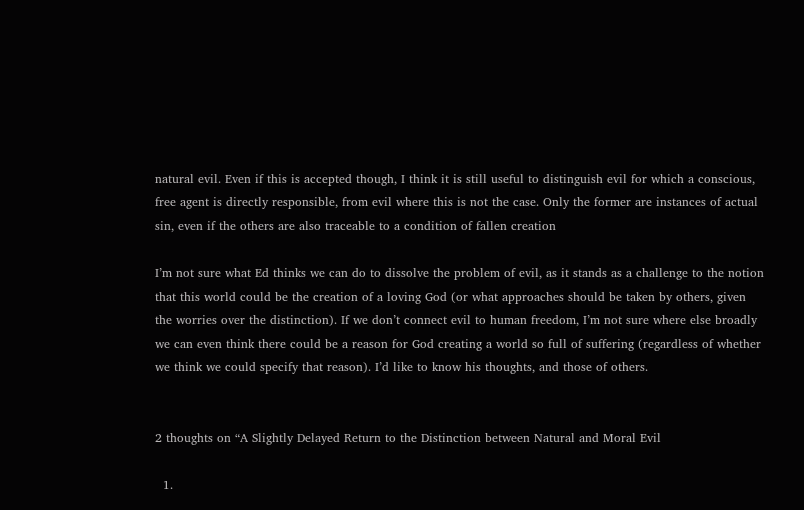natural evil. Even if this is accepted though, I think it is still useful to distinguish evil for which a conscious, free agent is directly responsible, from evil where this is not the case. Only the former are instances of actual sin, even if the others are also traceable to a condition of fallen creation

I’m not sure what Ed thinks we can do to dissolve the problem of evil, as it stands as a challenge to the notion that this world could be the creation of a loving God (or what approaches should be taken by others, given the worries over the distinction). If we don’t connect evil to human freedom, I’m not sure where else broadly we can even think there could be a reason for God creating a world so full of suffering (regardless of whether we think we could specify that reason). I’d like to know his thoughts, and those of others.


2 thoughts on “A Slightly Delayed Return to the Distinction between Natural and Moral Evil

  1.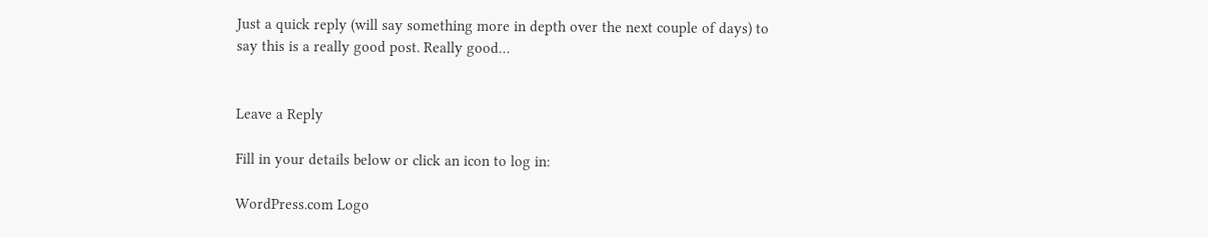Just a quick reply (will say something more in depth over the next couple of days) to say this is a really good post. Really good…


Leave a Reply

Fill in your details below or click an icon to log in:

WordPress.com Logo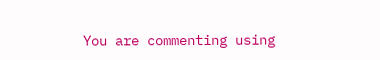You are commenting using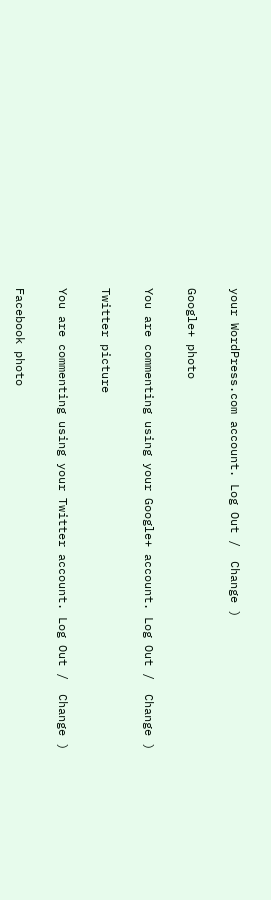your WordPress.com account. Log Out /  Change )

Google+ photo

You are commenting using your Google+ account. Log Out /  Change )

Twitter picture

You are commenting using your Twitter account. Log Out /  Change )

Facebook photo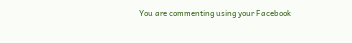You are commenting using your Facebook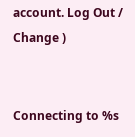account. Log Out /  Change )


Connecting to %s